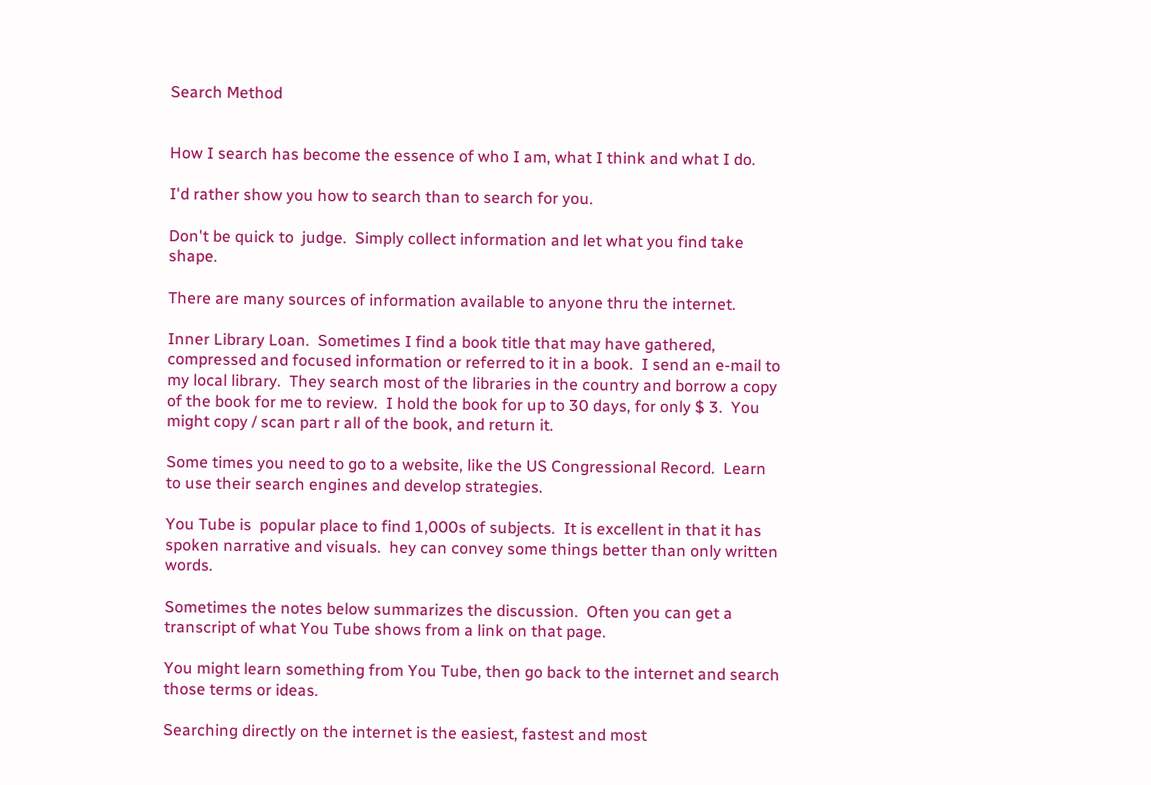Search Method


How I search has become the essence of who I am, what I think and what I do.

I'd rather show you how to search than to search for you.

Don't be quick to  judge.  Simply collect information and let what you find take shape.

There are many sources of information available to anyone thru the internet.

Inner Library Loan.  Sometimes I find a book title that may have gathered, compressed and focused information or referred to it in a book.  I send an e-mail to my local library.  They search most of the libraries in the country and borrow a copy of the book for me to review.  I hold the book for up to 30 days, for only $ 3.  You might copy / scan part r all of the book, and return it.

Some times you need to go to a website, like the US Congressional Record.  Learn to use their search engines and develop strategies.

You Tube is  popular place to find 1,000s of subjects.  It is excellent in that it has spoken narrative and visuals.  hey can convey some things better than only written words.

Sometimes the notes below summarizes the discussion.  Often you can get a transcript of what You Tube shows from a link on that page.

You might learn something from You Tube, then go back to the internet and search those terms or ideas.

Searching directly on the internet is the easiest, fastest and most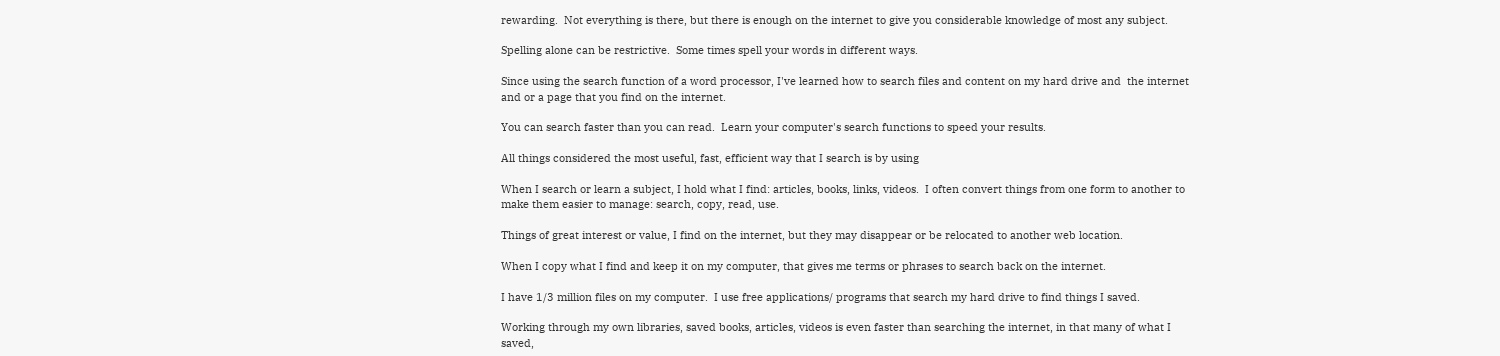rewarding.  Not everything is there, but there is enough on the internet to give you considerable knowledge of most any subject.

Spelling alone can be restrictive.  Some times spell your words in different ways.

Since using the search function of a word processor, I've learned how to search files and content on my hard drive and  the internet and or a page that you find on the internet.

You can search faster than you can read.  Learn your computer's search functions to speed your results.

All things considered the most useful, fast, efficient way that I search is by using

When I search or learn a subject, I hold what I find: articles, books, links, videos.  I often convert things from one form to another to make them easier to manage: search, copy, read, use.

Things of great interest or value, I find on the internet, but they may disappear or be relocated to another web location.

When I copy what I find and keep it on my computer, that gives me terms or phrases to search back on the internet.

I have 1/3 million files on my computer.  I use free applications/ programs that search my hard drive to find things I saved.

Working through my own libraries, saved books, articles, videos is even faster than searching the internet, in that many of what I saved,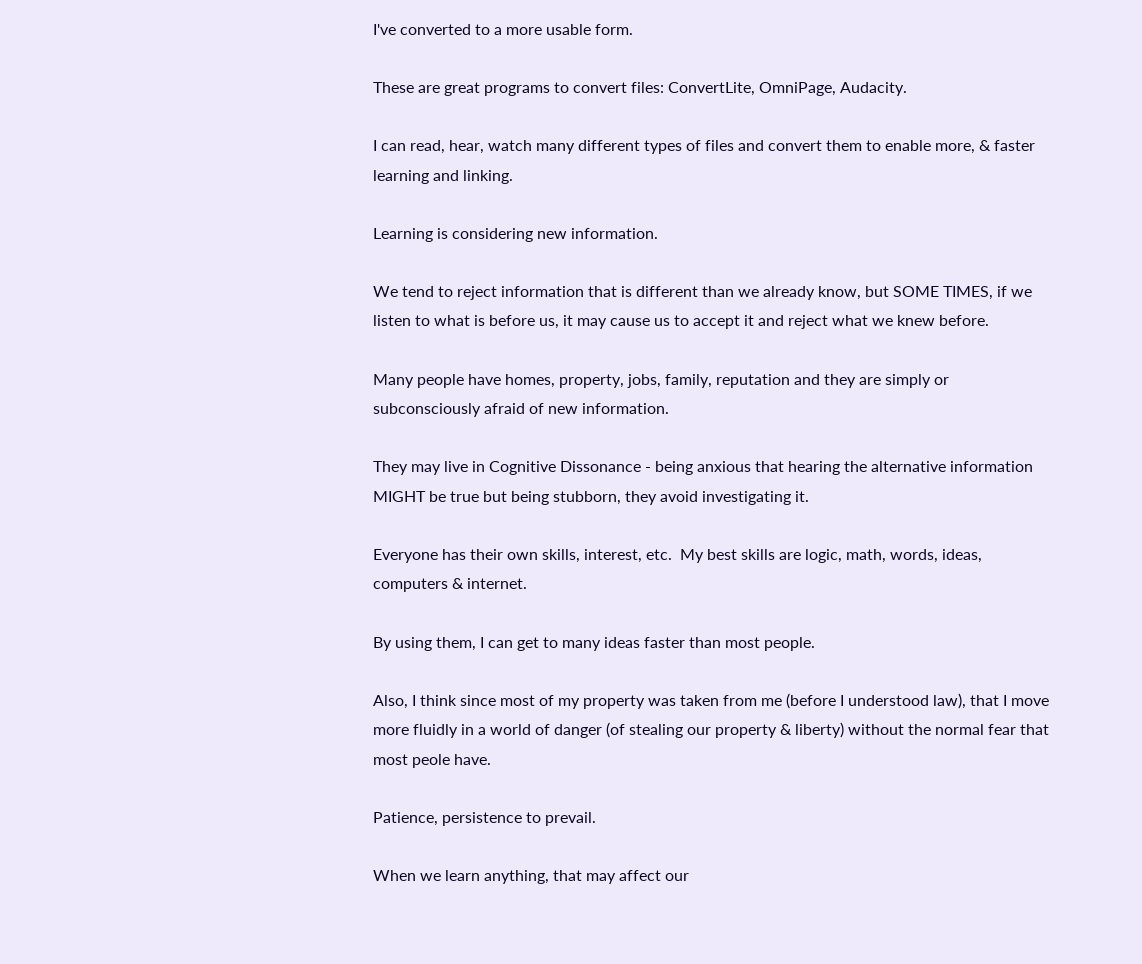I've converted to a more usable form.

These are great programs to convert files: ConvertLite, OmniPage, Audacity.

I can read, hear, watch many different types of files and convert them to enable more, & faster learning and linking.

Learning is considering new information.

We tend to reject information that is different than we already know, but SOME TIMES, if we listen to what is before us, it may cause us to accept it and reject what we knew before.

Many people have homes, property, jobs, family, reputation and they are simply or subconsciously afraid of new information.

They may live in Cognitive Dissonance - being anxious that hearing the alternative information MIGHT be true but being stubborn, they avoid investigating it.

Everyone has their own skills, interest, etc.  My best skills are logic, math, words, ideas, computers & internet.

By using them, I can get to many ideas faster than most people.

Also, I think since most of my property was taken from me (before I understood law), that I move more fluidly in a world of danger (of stealing our property & liberty) without the normal fear that most peole have.

Patience, persistence to prevail.

When we learn anything, that may affect our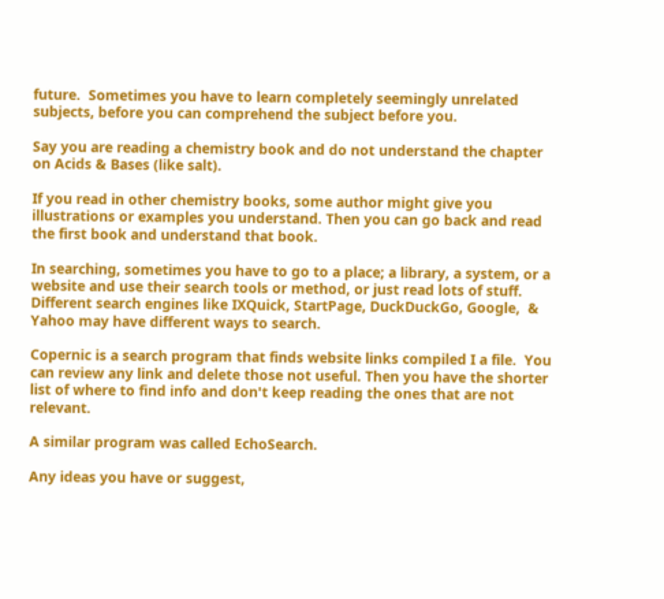future.  Sometimes you have to learn completely seemingly unrelated subjects, before you can comprehend the subject before you.

Say you are reading a chemistry book and do not understand the chapter on Acids & Bases (like salt).

If you read in other chemistry books, some author might give you illustrations or examples you understand. Then you can go back and read the first book and understand that book.

In searching, sometimes you have to go to a place; a library, a system, or a website and use their search tools or method, or just read lots of stuff.  Different search engines like IXQuick, StartPage, DuckDuckGo, Google,  & Yahoo may have different ways to search.

Copernic is a search program that finds website links compiled I a file.  You can review any link and delete those not useful. Then you have the shorter list of where to find info and don't keep reading the ones that are not relevant.

A similar program was called EchoSearch.

Any ideas you have or suggest,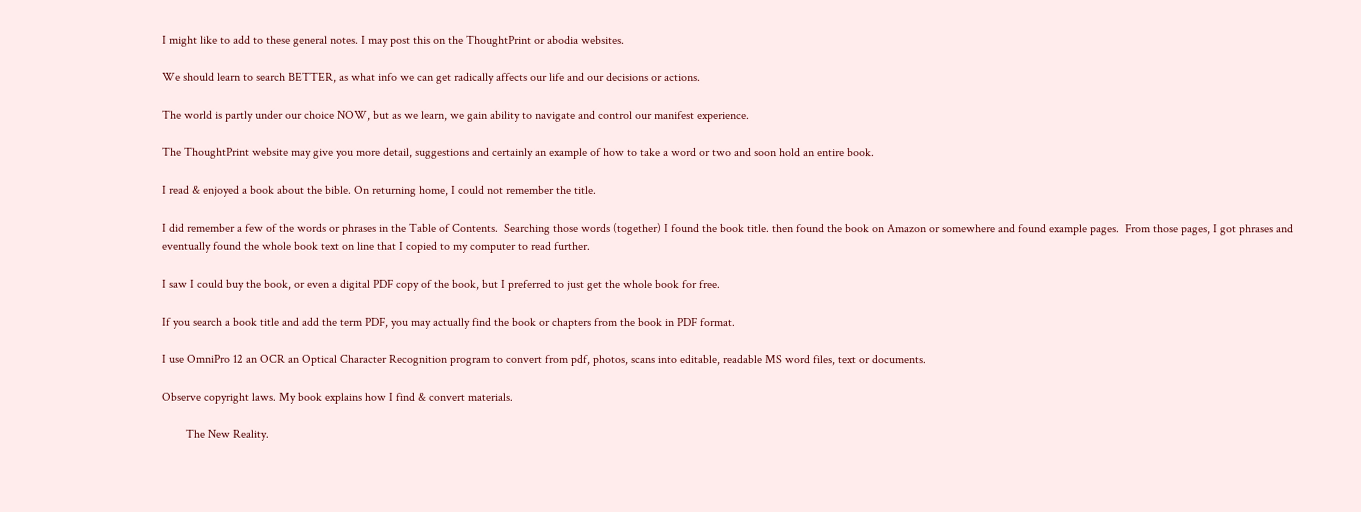I might like to add to these general notes. I may post this on the ThoughtPrint or abodia websites.

We should learn to search BETTER, as what info we can get radically affects our life and our decisions or actions.

The world is partly under our choice NOW, but as we learn, we gain ability to navigate and control our manifest experience.

The ThoughtPrint website may give you more detail, suggestions and certainly an example of how to take a word or two and soon hold an entire book.

I read & enjoyed a book about the bible. On returning home, I could not remember the title.

I did remember a few of the words or phrases in the Table of Contents.  Searching those words (together) I found the book title. then found the book on Amazon or somewhere and found example pages.  From those pages, I got phrases and eventually found the whole book text on line that I copied to my computer to read further.

I saw I could buy the book, or even a digital PDF copy of the book, but I preferred to just get the whole book for free.

If you search a book title and add the term PDF, you may actually find the book or chapters from the book in PDF format.

I use OmniPro 12 an OCR an Optical Character Recognition program to convert from pdf, photos, scans into editable, readable MS word files, text or documents.

Observe copyright laws. My book explains how I find & convert materials.

        The New Reality.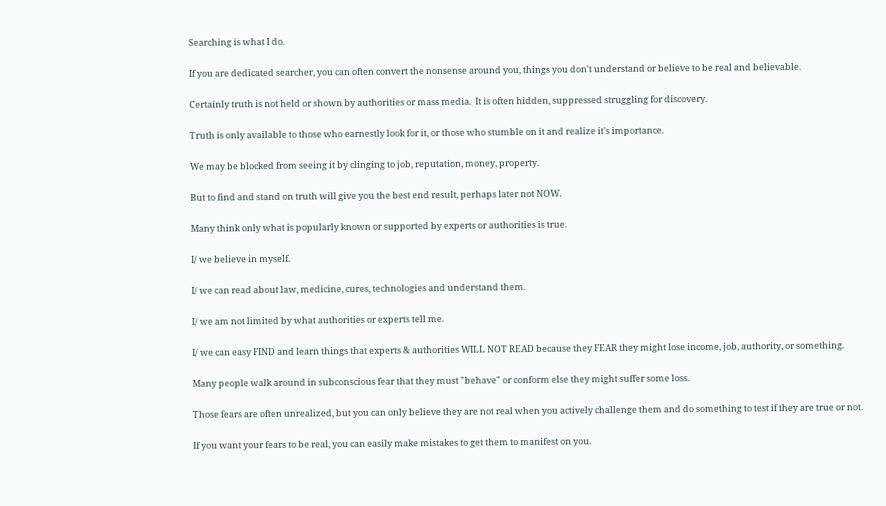Searching is what I do.

If you are dedicated searcher, you can often convert the nonsense around you, things you don't understand or believe to be real and believable.

Certainly truth is not held or shown by authorities or mass media.  It is often hidden, suppressed struggling for discovery.

Truth is only available to those who earnestly look for it, or those who stumble on it and realize it's importance.

We may be blocked from seeing it by clinging to job, reputation, money, property.

But to find and stand on truth will give you the best end result, perhaps later not NOW.

Many think only what is popularly known or supported by experts or authorities is true.

I/ we believe in myself.

I/ we can read about law, medicine, cures, technologies and understand them.

I/ we am not limited by what authorities or experts tell me.

I/ we can easy FIND and learn things that experts & authorities WILL NOT READ because they FEAR they might lose income, job, authority, or something.

Many people walk around in subconscious fear that they must "behave" or conform else they might suffer some loss.

Those fears are often unrealized, but you can only believe they are not real when you actively challenge them and do something to test if they are true or not.

If you want your fears to be real, you can easily make mistakes to get them to manifest on you.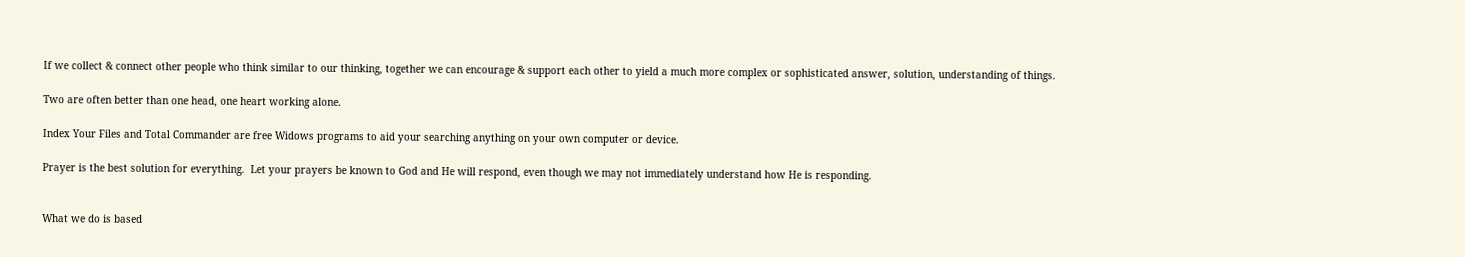If we collect & connect other people who think similar to our thinking, together we can encourage & support each other to yield a much more complex or sophisticated answer, solution, understanding of things.

Two are often better than one head, one heart working alone.

Index Your Files and Total Commander are free Widows programs to aid your searching anything on your own computer or device.

Prayer is the best solution for everything.  Let your prayers be known to God and He will respond, even though we may not immediately understand how He is responding.


What we do is based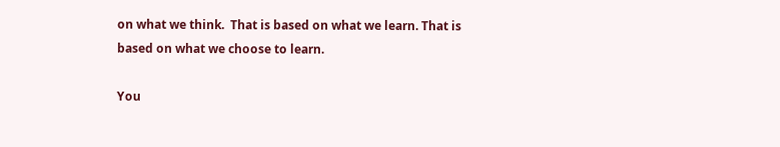on what we think.  That is based on what we learn. That is based on what we choose to learn.

You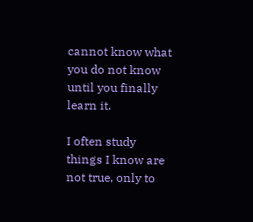cannot know what you do not know until you finally learn it.

I often study things I know are not true, only to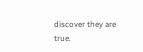discover they are true.